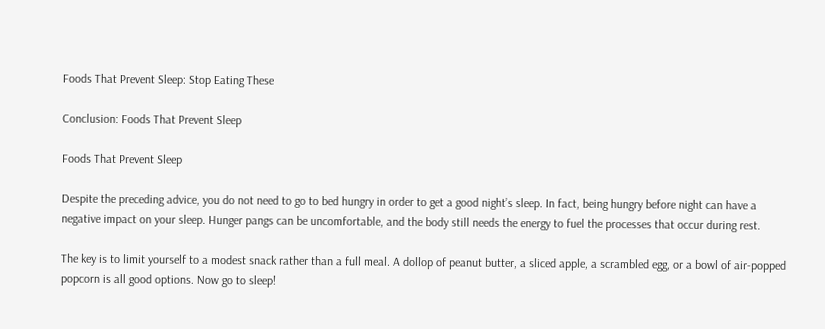Foods That Prevent Sleep: Stop Eating These

Conclusion: Foods That Prevent Sleep

Foods That Prevent Sleep

Despite the preceding advice, you do not need to go to bed hungry in order to get a good night’s sleep. In fact, being hungry before night can have a negative impact on your sleep. Hunger pangs can be uncomfortable, and the body still needs the energy to fuel the processes that occur during rest.

The key is to limit yourself to a modest snack rather than a full meal. A dollop of peanut butter, a sliced apple, a scrambled egg, or a bowl of air-popped popcorn is all good options. Now go to sleep!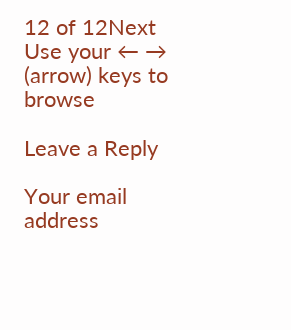12 of 12Next
Use your ← → (arrow) keys to browse

Leave a Reply

Your email address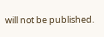will not be published.